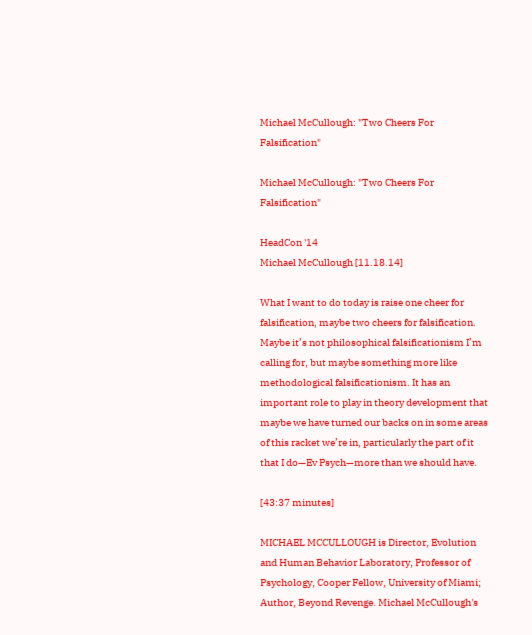Michael McCullough: "Two Cheers For Falsification"

Michael McCullough: "Two Cheers For Falsification"

HeadCon '14
Michael McCullough [11.18.14]

What I want to do today is raise one cheer for falsification, maybe two cheers for falsification. Maybe it’s not philosophical falsificationism I’m calling for, but maybe something more like methodological falsificationism. It has an important role to play in theory development that maybe we have turned our backs on in some areas of this racket we’re in, particularly the part of it that I do—Ev Psych—more than we should have.

[43:37 minutes]

MICHAEL MCCULLOUGH is Director, Evolution and Human Behavior Laboratory, Professor of Psychology, Cooper Fellow, University of Miami; Author, Beyond Revenge. Michael McCullough's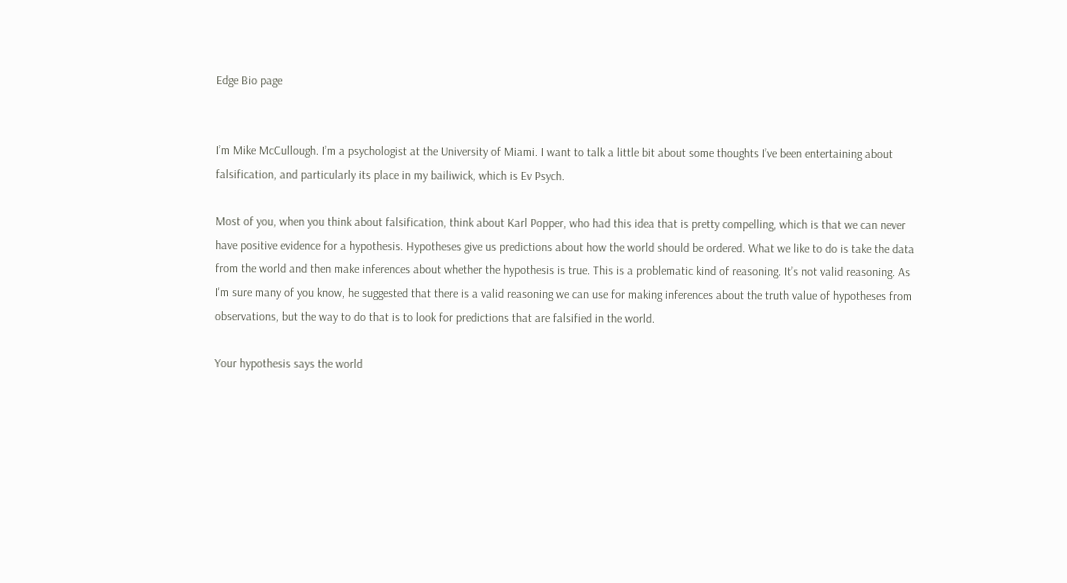Edge Bio page


I’m Mike McCullough. I’m a psychologist at the University of Miami. I want to talk a little bit about some thoughts I’ve been entertaining about falsification, and particularly its place in my bailiwick, which is Ev Psych.

Most of you, when you think about falsification, think about Karl Popper, who had this idea that is pretty compelling, which is that we can never have positive evidence for a hypothesis. Hypotheses give us predictions about how the world should be ordered. What we like to do is take the data from the world and then make inferences about whether the hypothesis is true. This is a problematic kind of reasoning. It’s not valid reasoning. As I'm sure many of you know, he suggested that there is a valid reasoning we can use for making inferences about the truth value of hypotheses from observations, but the way to do that is to look for predictions that are falsified in the world.

Your hypothesis says the world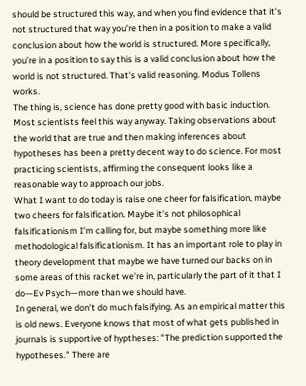should be structured this way, and when you find evidence that it’s not structured that way you’re then in a position to make a valid conclusion about how the world is structured. More specifically, you’re in a position to say this is a valid conclusion about how the world is not structured. That's valid reasoning. Modus Tollens works.
The thing is, science has done pretty good with basic induction. Most scientists feel this way anyway. Taking observations about the world that are true and then making inferences about hypotheses has been a pretty decent way to do science. For most practicing scientists, affirming the consequent looks like a reasonable way to approach our jobs.
What I want to do today is raise one cheer for falsification, maybe two cheers for falsification. Maybe it’s not philosophical falsificationism I’m calling for, but maybe something more like methodological falsificationism. It has an important role to play in theory development that maybe we have turned our backs on in some areas of this racket we’re in, particularly the part of it that I do—Ev Psych—more than we should have.
In general, we don’t do much falsifying. As an empirical matter this is old news. Everyone knows that most of what gets published in journals is supportive of hyptheses: "The prediction supported the hypotheses." There are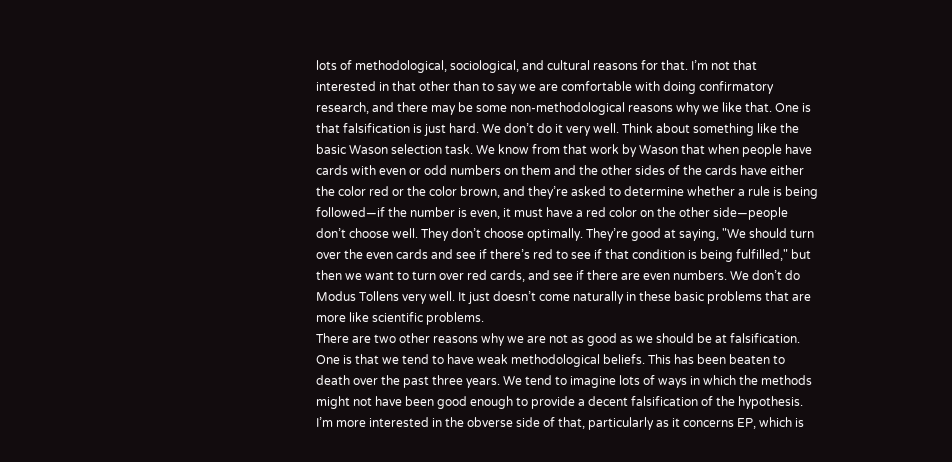lots of methodological, sociological, and cultural reasons for that. I’m not that interested in that other than to say we are comfortable with doing confirmatory research, and there may be some non-methodological reasons why we like that. One is that falsification is just hard. We don’t do it very well. Think about something like the basic Wason selection task. We know from that work by Wason that when people have cards with even or odd numbers on them and the other sides of the cards have either the color red or the color brown, and they’re asked to determine whether a rule is being followed—if the number is even, it must have a red color on the other side—people don’t choose well. They don’t choose optimally. They’re good at saying, "We should turn over the even cards and see if there’s red to see if that condition is being fulfilled," but then we want to turn over red cards, and see if there are even numbers. We don’t do Modus Tollens very well. It just doesn’t come naturally in these basic problems that are more like scientific problems.
There are two other reasons why we are not as good as we should be at falsification. One is that we tend to have weak methodological beliefs. This has been beaten to death over the past three years. We tend to imagine lots of ways in which the methods might not have been good enough to provide a decent falsification of the hypothesis. I’m more interested in the obverse side of that, particularly as it concerns EP, which is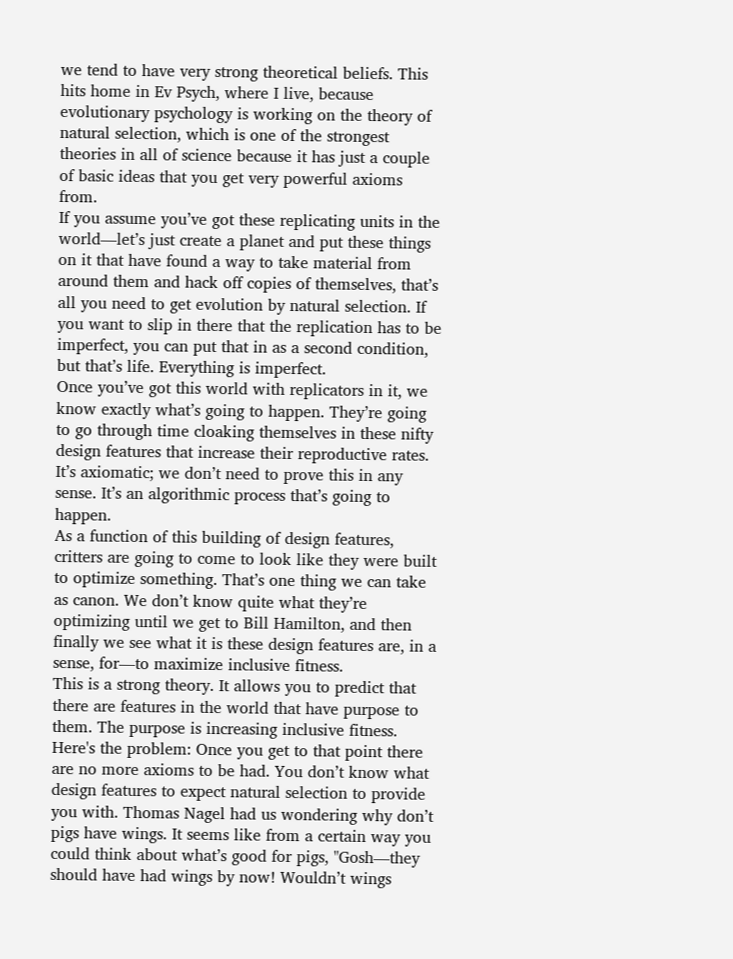we tend to have very strong theoretical beliefs. This hits home in Ev Psych, where I live, because evolutionary psychology is working on the theory of natural selection, which is one of the strongest theories in all of science because it has just a couple of basic ideas that you get very powerful axioms from.
If you assume you’ve got these replicating units in the world—let’s just create a planet and put these things on it that have found a way to take material from around them and hack off copies of themselves, that’s all you need to get evolution by natural selection. If you want to slip in there that the replication has to be imperfect, you can put that in as a second condition, but that’s life. Everything is imperfect.
Once you’ve got this world with replicators in it, we know exactly what’s going to happen. They’re going to go through time cloaking themselves in these nifty design features that increase their reproductive rates. It’s axiomatic; we don’t need to prove this in any sense. It’s an algorithmic process that’s going to happen.
As a function of this building of design features, critters are going to come to look like they were built to optimize something. That’s one thing we can take as canon. We don’t know quite what they’re optimizing until we get to Bill Hamilton, and then finally we see what it is these design features are, in a sense, for—to maximize inclusive fitness.
This is a strong theory. It allows you to predict that there are features in the world that have purpose to them. The purpose is increasing inclusive fitness. Here's the problem: Once you get to that point there are no more axioms to be had. You don’t know what design features to expect natural selection to provide you with. Thomas Nagel had us wondering why don’t pigs have wings. It seems like from a certain way you could think about what’s good for pigs, "Gosh—they should have had wings by now! Wouldn’t wings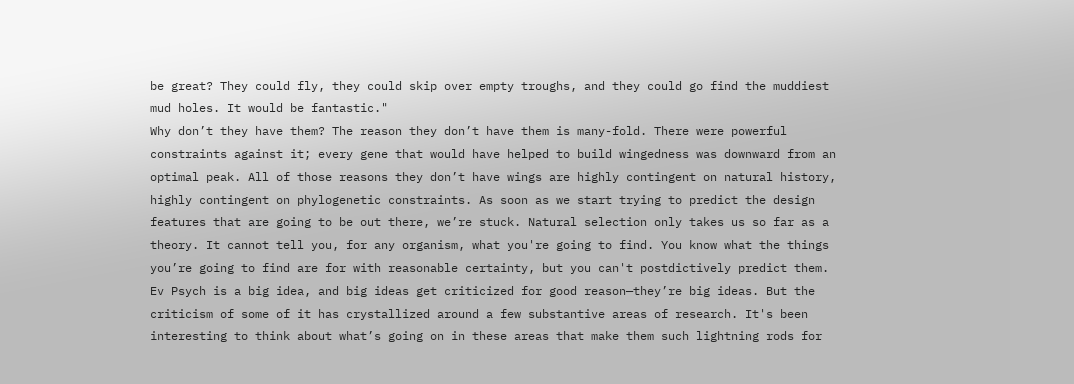be great? They could fly, they could skip over empty troughs, and they could go find the muddiest mud holes. It would be fantastic."
Why don’t they have them? The reason they don’t have them is many-fold. There were powerful constraints against it; every gene that would have helped to build wingedness was downward from an optimal peak. All of those reasons they don’t have wings are highly contingent on natural history, highly contingent on phylogenetic constraints. As soon as we start trying to predict the design features that are going to be out there, we’re stuck. Natural selection only takes us so far as a theory. It cannot tell you, for any organism, what you're going to find. You know what the things you’re going to find are for with reasonable certainty, but you can't postdictively predict them.
Ev Psych is a big idea, and big ideas get criticized for good reason—they’re big ideas. But the criticism of some of it has crystallized around a few substantive areas of research. It's been interesting to think about what’s going on in these areas that make them such lightning rods for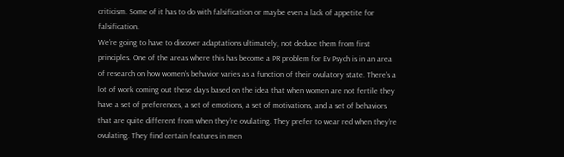criticism. Some of it has to do with falsification or maybe even a lack of appetite for falsification.
We’re going to have to discover adaptations ultimately, not deduce them from first principles. One of the areas where this has become a PR problem for Ev Psych is in an area of research on how women’s behavior varies as a function of their ovulatory state. There’s a lot of work coming out these days based on the idea that when women are not fertile they have a set of preferences, a set of emotions, a set of motivations, and a set of behaviors that are quite different from when they’re ovulating. They prefer to wear red when they’re ovulating. They find certain features in men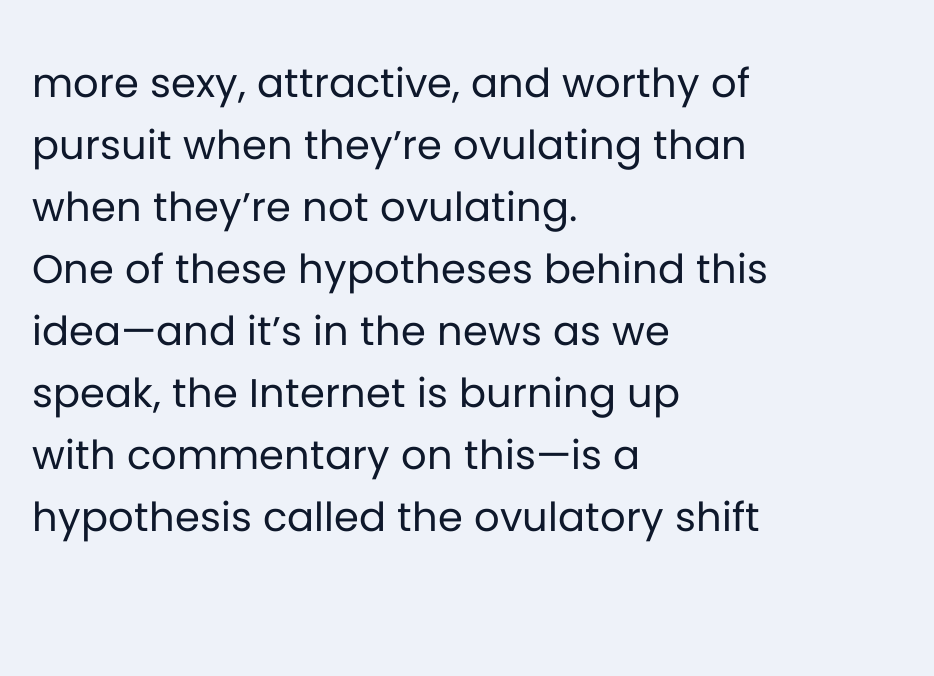more sexy, attractive, and worthy of pursuit when they’re ovulating than when they’re not ovulating.
One of these hypotheses behind this idea—and it’s in the news as we speak, the Internet is burning up with commentary on this—is a hypothesis called the ovulatory shift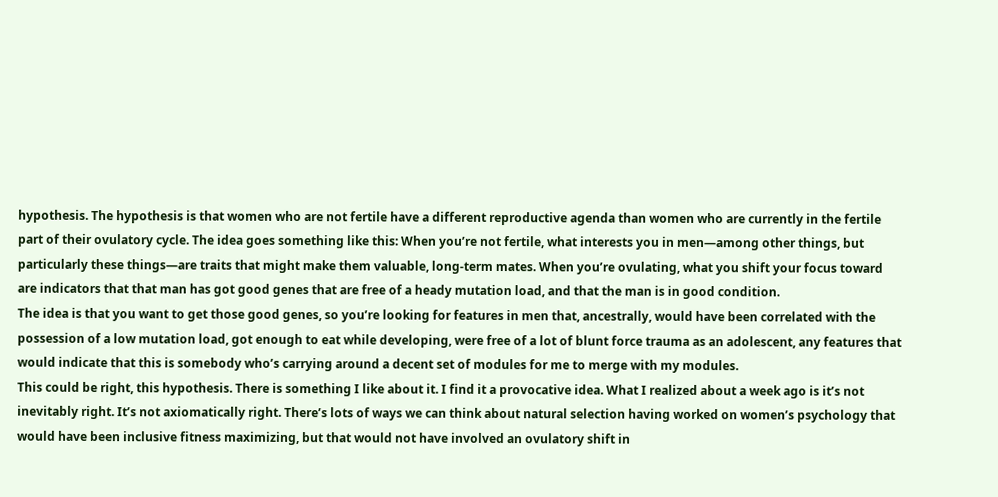hypothesis. The hypothesis is that women who are not fertile have a different reproductive agenda than women who are currently in the fertile part of their ovulatory cycle. The idea goes something like this: When you’re not fertile, what interests you in men—among other things, but particularly these things—are traits that might make them valuable, long-term mates. When you’re ovulating, what you shift your focus toward are indicators that that man has got good genes that are free of a heady mutation load, and that the man is in good condition.
The idea is that you want to get those good genes, so you’re looking for features in men that, ancestrally, would have been correlated with the possession of a low mutation load, got enough to eat while developing, were free of a lot of blunt force trauma as an adolescent, any features that would indicate that this is somebody who’s carrying around a decent set of modules for me to merge with my modules.
This could be right, this hypothesis. There is something I like about it. I find it a provocative idea. What I realized about a week ago is it’s not inevitably right. It’s not axiomatically right. There’s lots of ways we can think about natural selection having worked on women’s psychology that would have been inclusive fitness maximizing, but that would not have involved an ovulatory shift in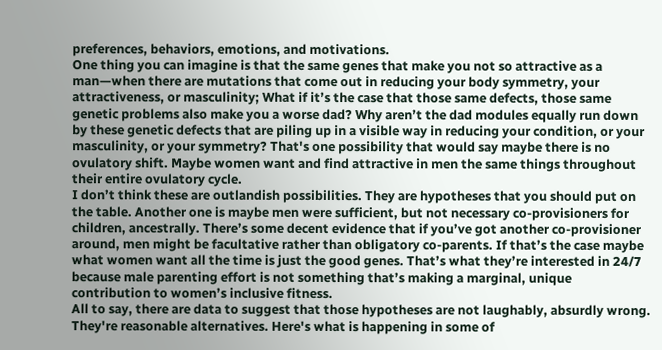preferences, behaviors, emotions, and motivations.
One thing you can imagine is that the same genes that make you not so attractive as a man—when there are mutations that come out in reducing your body symmetry, your attractiveness, or masculinity; What if it’s the case that those same defects, those same genetic problems also make you a worse dad? Why aren’t the dad modules equally run down by these genetic defects that are piling up in a visible way in reducing your condition, or your masculinity, or your symmetry? That's one possibility that would say maybe there is no ovulatory shift. Maybe women want and find attractive in men the same things throughout their entire ovulatory cycle.
I don’t think these are outlandish possibilities. They are hypotheses that you should put on the table. Another one is maybe men were sufficient, but not necessary co-provisioners for children, ancestrally. There’s some decent evidence that if you’ve got another co-provisioner around, men might be facultative rather than obligatory co-parents. If that’s the case maybe what women want all the time is just the good genes. That’s what they’re interested in 24/7 because male parenting effort is not something that’s making a marginal, unique contribution to women’s inclusive fitness.
All to say, there are data to suggest that those hypotheses are not laughably, absurdly wrong. They're reasonable alternatives. Here's what is happening in some of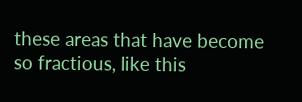these areas that have become so fractious, like this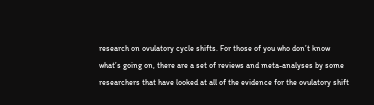research on ovulatory cycle shifts. For those of you who don’t know what’s going on, there are a set of reviews and meta-analyses by some researchers that have looked at all of the evidence for the ovulatory shift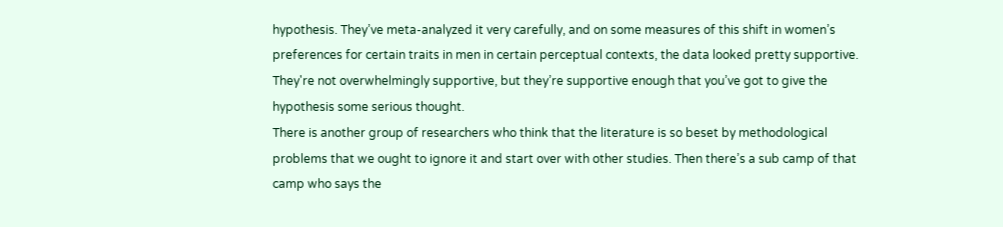hypothesis. They’ve meta-analyzed it very carefully, and on some measures of this shift in women’s preferences for certain traits in men in certain perceptual contexts, the data looked pretty supportive. They're not overwhelmingly supportive, but they’re supportive enough that you’ve got to give the hypothesis some serious thought.
There is another group of researchers who think that the literature is so beset by methodological problems that we ought to ignore it and start over with other studies. Then there’s a sub camp of that camp who says the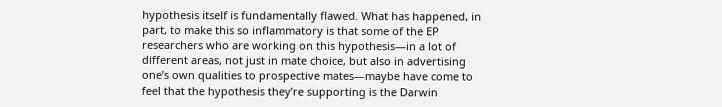hypothesis itself is fundamentally flawed. What has happened, in part, to make this so inflammatory is that some of the EP researchers who are working on this hypothesis—in a lot of different areas, not just in mate choice, but also in advertising one’s own qualities to prospective mates—maybe have come to feel that the hypothesis they’re supporting is the Darwin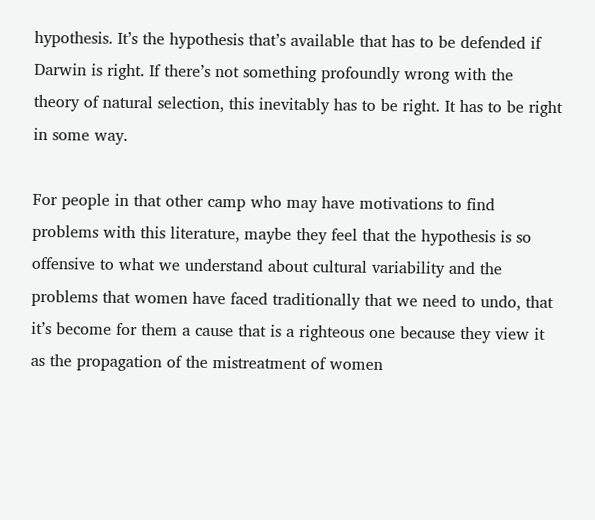hypothesis. It’s the hypothesis that’s available that has to be defended if Darwin is right. If there’s not something profoundly wrong with the theory of natural selection, this inevitably has to be right. It has to be right in some way.

For people in that other camp who may have motivations to find problems with this literature, maybe they feel that the hypothesis is so offensive to what we understand about cultural variability and the problems that women have faced traditionally that we need to undo, that it’s become for them a cause that is a righteous one because they view it as the propagation of the mistreatment of women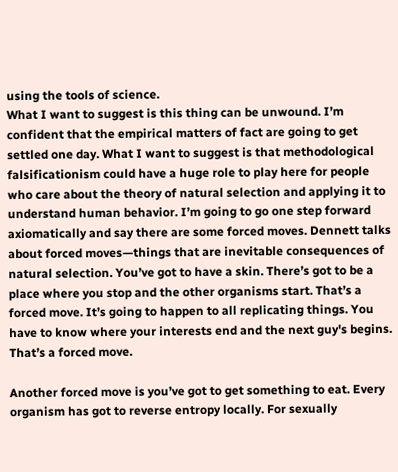using the tools of science.
What I want to suggest is this thing can be unwound. I’m confident that the empirical matters of fact are going to get settled one day. What I want to suggest is that methodological falsificationism could have a huge role to play here for people who care about the theory of natural selection and applying it to understand human behavior. I’m going to go one step forward axiomatically and say there are some forced moves. Dennett talks about forced moves—things that are inevitable consequences of natural selection. You’ve got to have a skin. There’s got to be a place where you stop and the other organisms start. That’s a forced move. It’s going to happen to all replicating things. You have to know where your interests end and the next guy's begins. That’s a forced move.

Another forced move is you’ve got to get something to eat. Every organism has got to reverse entropy locally. For sexually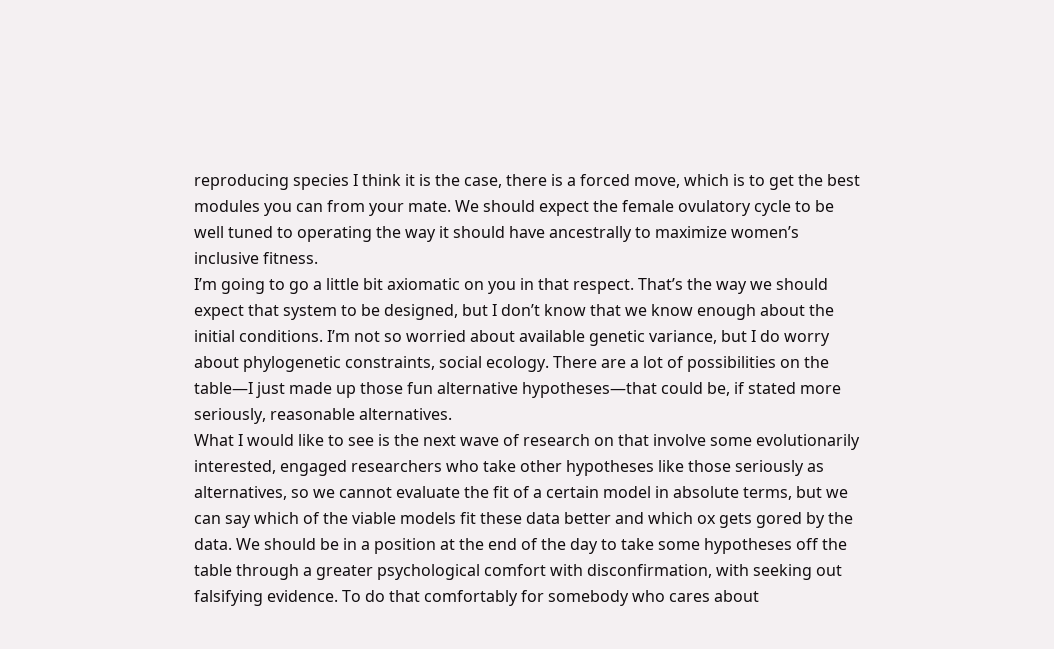reproducing species I think it is the case, there is a forced move, which is to get the best modules you can from your mate. We should expect the female ovulatory cycle to be well tuned to operating the way it should have ancestrally to maximize women’s inclusive fitness.
I’m going to go a little bit axiomatic on you in that respect. That’s the way we should expect that system to be designed, but I don’t know that we know enough about the initial conditions. I’m not so worried about available genetic variance, but I do worry about phylogenetic constraints, social ecology. There are a lot of possibilities on the table—I just made up those fun alternative hypotheses—that could be, if stated more seriously, reasonable alternatives.
What I would like to see is the next wave of research on that involve some evolutionarily interested, engaged researchers who take other hypotheses like those seriously as alternatives, so we cannot evaluate the fit of a certain model in absolute terms, but we can say which of the viable models fit these data better and which ox gets gored by the data. We should be in a position at the end of the day to take some hypotheses off the table through a greater psychological comfort with disconfirmation, with seeking out falsifying evidence. To do that comfortably for somebody who cares about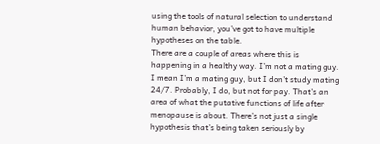using the tools of natural selection to understand human behavior, you’ve got to have multiple hypotheses on the table.
There are a couple of areas where this is happening in a healthy way. I’m not a mating guy. I mean I’m a mating guy, but I don’t study mating 24/7. Probably, I do, but not for pay. That's an area of what the putative functions of life after menopause is about. There’s not just a single hypothesis that’s being taken seriously by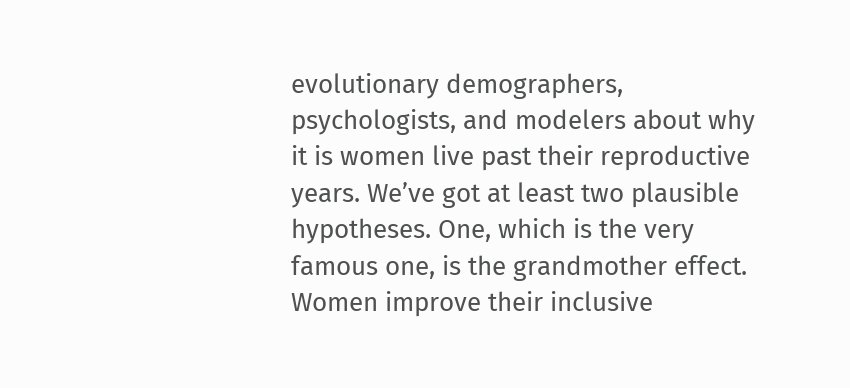evolutionary demographers, psychologists, and modelers about why it is women live past their reproductive years. We’ve got at least two plausible hypotheses. One, which is the very famous one, is the grandmother effect. Women improve their inclusive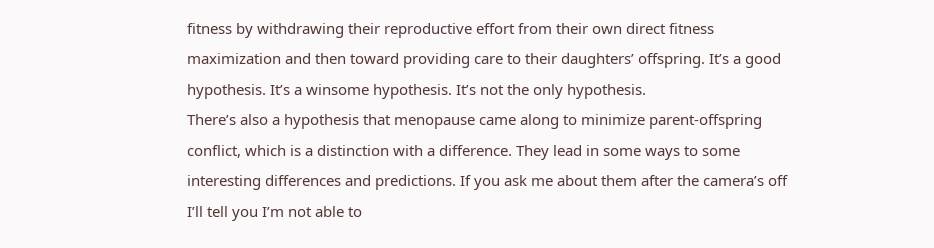fitness by withdrawing their reproductive effort from their own direct fitness maximization and then toward providing care to their daughters’ offspring. It’s a good hypothesis. It’s a winsome hypothesis. It’s not the only hypothesis.
There’s also a hypothesis that menopause came along to minimize parent-offspring conflict, which is a distinction with a difference. They lead in some ways to some interesting differences and predictions. If you ask me about them after the camera’s off I’ll tell you I’m not able to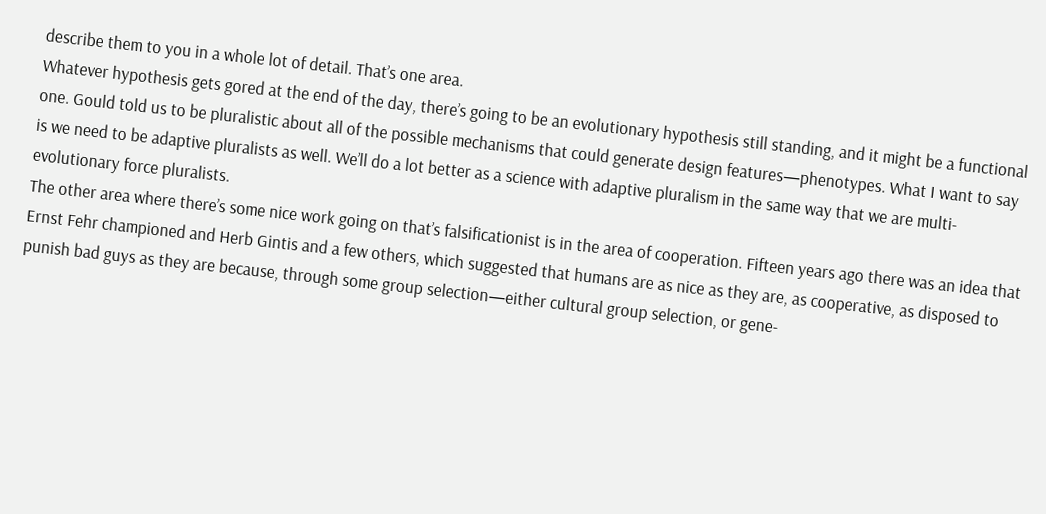describe them to you in a whole lot of detail. That’s one area.
Whatever hypothesis gets gored at the end of the day, there’s going to be an evolutionary hypothesis still standing, and it might be a functional one. Gould told us to be pluralistic about all of the possible mechanisms that could generate design features—phenotypes. What I want to say is we need to be adaptive pluralists as well. We’ll do a lot better as a science with adaptive pluralism in the same way that we are multi-evolutionary force pluralists.
The other area where there’s some nice work going on that’s falsificationist is in the area of cooperation. Fifteen years ago there was an idea that Ernst Fehr championed and Herb Gintis and a few others, which suggested that humans are as nice as they are, as cooperative, as disposed to punish bad guys as they are because, through some group selection—either cultural group selection, or gene-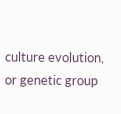culture evolution, or genetic group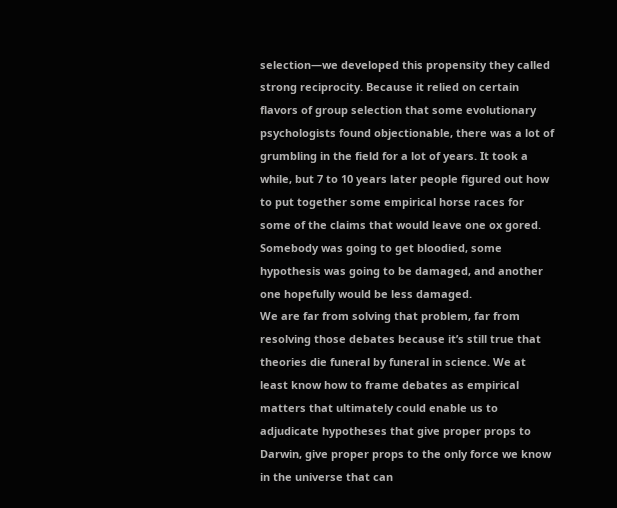selection—we developed this propensity they called strong reciprocity. Because it relied on certain flavors of group selection that some evolutionary psychologists found objectionable, there was a lot of grumbling in the field for a lot of years. It took a while, but 7 to 10 years later people figured out how to put together some empirical horse races for some of the claims that would leave one ox gored. Somebody was going to get bloodied, some hypothesis was going to be damaged, and another one hopefully would be less damaged.
We are far from solving that problem, far from resolving those debates because it’s still true that theories die funeral by funeral in science. We at least know how to frame debates as empirical matters that ultimately could enable us to adjudicate hypotheses that give proper props to Darwin, give proper props to the only force we know in the universe that can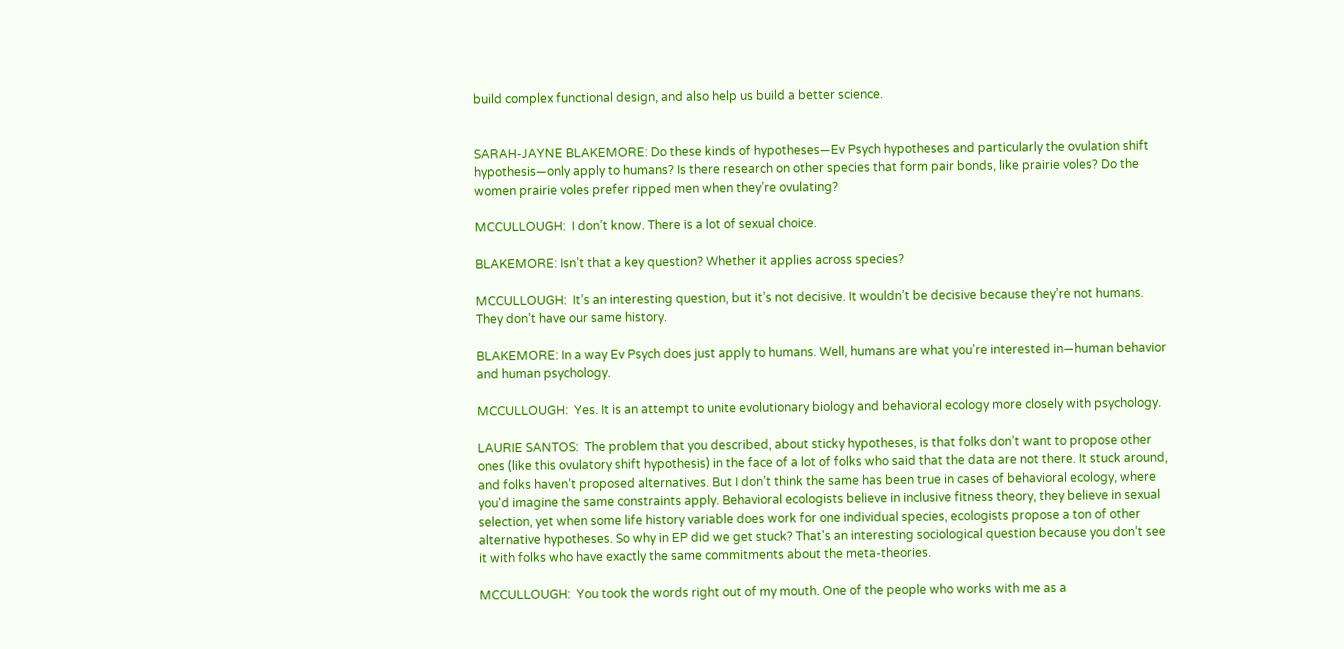build complex functional design, and also help us build a better science.


SARAH-JAYNE BLAKEMORE: Do these kinds of hypotheses—Ev Psych hypotheses and particularly the ovulation shift hypothesis—only apply to humans? Is there research on other species that form pair bonds, like prairie voles? Do the women prairie voles prefer ripped men when they’re ovulating?

MCCULLOUGH:  I don’t know. There is a lot of sexual choice.

BLAKEMORE: Isn’t that a key question? Whether it applies across species?

MCCULLOUGH:  It’s an interesting question, but it’s not decisive. It wouldn’t be decisive because they’re not humans. They don’t have our same history.

BLAKEMORE: In a way Ev Psych does just apply to humans. Well, humans are what you're interested in—human behavior and human psychology.

MCCULLOUGH:  Yes. It is an attempt to unite evolutionary biology and behavioral ecology more closely with psychology.

LAURIE SANTOS:  The problem that you described, about sticky hypotheses, is that folks don’t want to propose other ones (like this ovulatory shift hypothesis) in the face of a lot of folks who said that the data are not there. It stuck around, and folks haven’t proposed alternatives. But I don’t think the same has been true in cases of behavioral ecology, where you'd imagine the same constraints apply. Behavioral ecologists believe in inclusive fitness theory, they believe in sexual selection, yet when some life history variable does work for one individual species, ecologists propose a ton of other alternative hypotheses. So why in EP did we get stuck? That's an interesting sociological question because you don’t see it with folks who have exactly the same commitments about the meta-theories.

MCCULLOUGH:  You took the words right out of my mouth. One of the people who works with me as a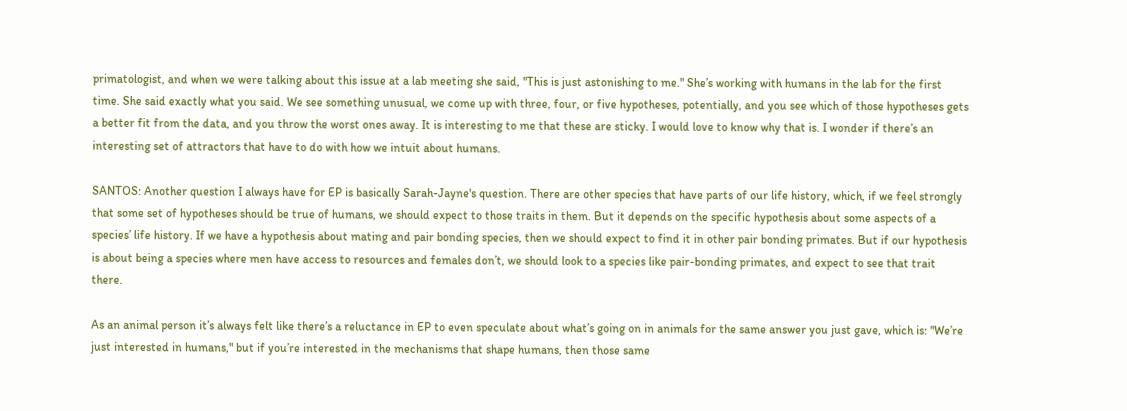primatologist, and when we were talking about this issue at a lab meeting she said, "This is just astonishing to me." She’s working with humans in the lab for the first time. She said exactly what you said. We see something unusual, we come up with three, four, or five hypotheses, potentially, and you see which of those hypotheses gets a better fit from the data, and you throw the worst ones away. It is interesting to me that these are sticky. I would love to know why that is. I wonder if there’s an interesting set of attractors that have to do with how we intuit about humans.

SANTOS: Another question I always have for EP is basically Sarah-Jayne's question. There are other species that have parts of our life history, which, if we feel strongly that some set of hypotheses should be true of humans, we should expect to those traits in them. But it depends on the specific hypothesis about some aspects of a species’ life history. If we have a hypothesis about mating and pair bonding species, then we should expect to find it in other pair bonding primates. But if our hypothesis is about being a species where men have access to resources and females don’t, we should look to a species like pair-bonding primates, and expect to see that trait there.

As an animal person it’s always felt like there’s a reluctance in EP to even speculate about what’s going on in animals for the same answer you just gave, which is: "We’re just interested in humans," but if you’re interested in the mechanisms that shape humans, then those same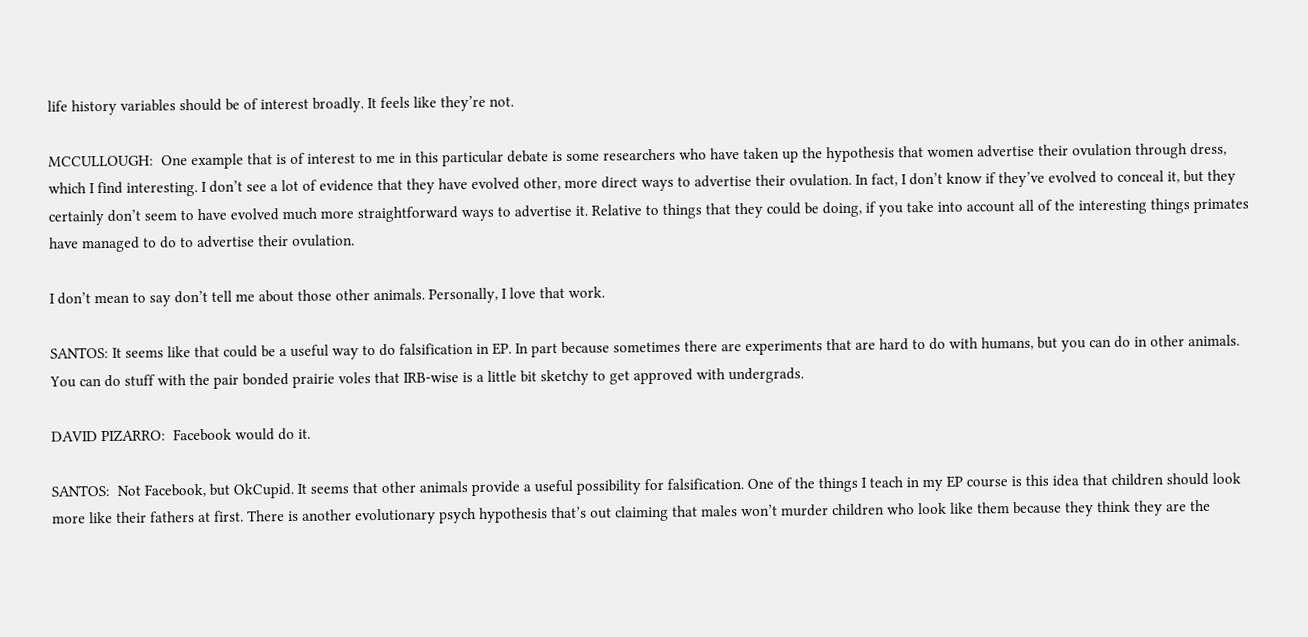life history variables should be of interest broadly. It feels like they’re not.

MCCULLOUGH:  One example that is of interest to me in this particular debate is some researchers who have taken up the hypothesis that women advertise their ovulation through dress, which I find interesting. I don’t see a lot of evidence that they have evolved other, more direct ways to advertise their ovulation. In fact, I don’t know if they’ve evolved to conceal it, but they certainly don’t seem to have evolved much more straightforward ways to advertise it. Relative to things that they could be doing, if you take into account all of the interesting things primates have managed to do to advertise their ovulation.

I don’t mean to say don’t tell me about those other animals. Personally, I love that work.

SANTOS: It seems like that could be a useful way to do falsification in EP. In part because sometimes there are experiments that are hard to do with humans, but you can do in other animals. You can do stuff with the pair bonded prairie voles that IRB-wise is a little bit sketchy to get approved with undergrads.

DAVID PIZARRO:  Facebook would do it.

SANTOS:  Not Facebook, but OkCupid. It seems that other animals provide a useful possibility for falsification. One of the things I teach in my EP course is this idea that children should look more like their fathers at first. There is another evolutionary psych hypothesis that’s out claiming that males won’t murder children who look like them because they think they are the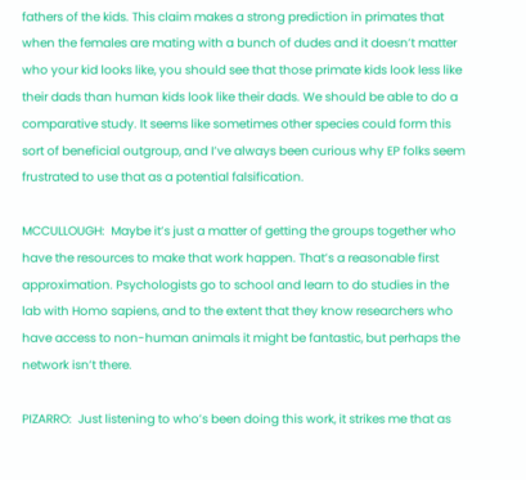fathers of the kids. This claim makes a strong prediction in primates that when the females are mating with a bunch of dudes and it doesn’t matter who your kid looks like, you should see that those primate kids look less like their dads than human kids look like their dads. We should be able to do a comparative study. It seems like sometimes other species could form this sort of beneficial outgroup, and I’ve always been curious why EP folks seem frustrated to use that as a potential falsification.

MCCULLOUGH:  Maybe it’s just a matter of getting the groups together who have the resources to make that work happen. That’s a reasonable first approximation. Psychologists go to school and learn to do studies in the lab with Homo sapiens, and to the extent that they know researchers who have access to non-human animals it might be fantastic, but perhaps the network isn’t there.

PIZARRO:  Just listening to who’s been doing this work, it strikes me that as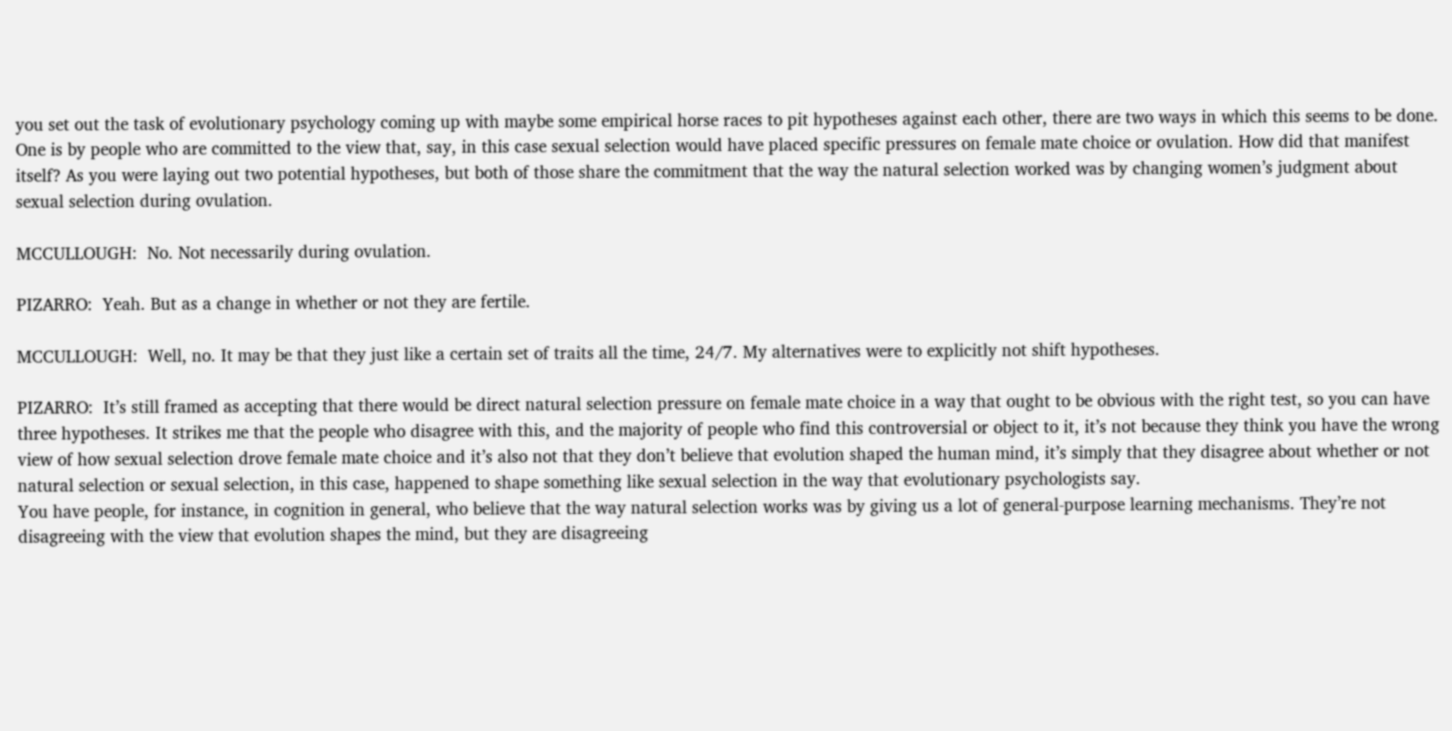you set out the task of evolutionary psychology coming up with maybe some empirical horse races to pit hypotheses against each other, there are two ways in which this seems to be done. One is by people who are committed to the view that, say, in this case sexual selection would have placed specific pressures on female mate choice or ovulation. How did that manifest itself? As you were laying out two potential hypotheses, but both of those share the commitment that the way the natural selection worked was by changing women’s judgment about sexual selection during ovulation.

MCCULLOUGH:  No. Not necessarily during ovulation.

PIZARRO:  Yeah. But as a change in whether or not they are fertile.

MCCULLOUGH:  Well, no. It may be that they just like a certain set of traits all the time, 24/7. My alternatives were to explicitly not shift hypotheses.

PIZARRO:  It’s still framed as accepting that there would be direct natural selection pressure on female mate choice in a way that ought to be obvious with the right test, so you can have three hypotheses. It strikes me that the people who disagree with this, and the majority of people who find this controversial or object to it, it’s not because they think you have the wrong view of how sexual selection drove female mate choice and it’s also not that they don’t believe that evolution shaped the human mind, it’s simply that they disagree about whether or not natural selection or sexual selection, in this case, happened to shape something like sexual selection in the way that evolutionary psychologists say.
You have people, for instance, in cognition in general, who believe that the way natural selection works was by giving us a lot of general-purpose learning mechanisms. They’re not disagreeing with the view that evolution shapes the mind, but they are disagreeing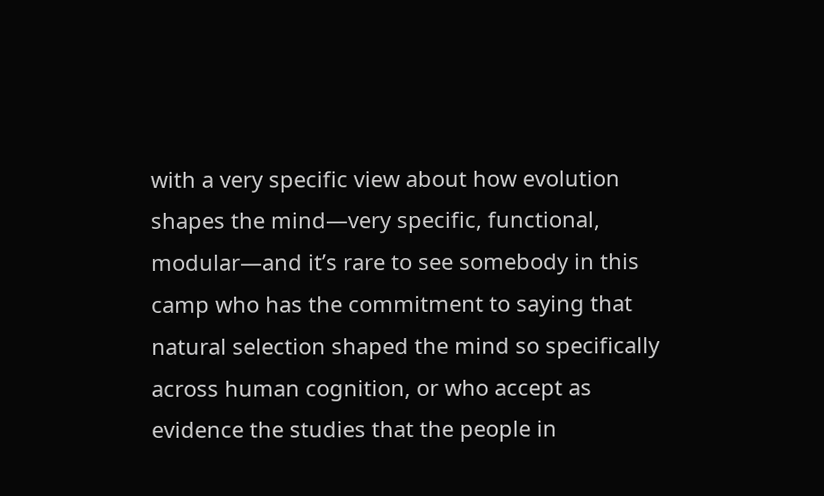with a very specific view about how evolution shapes the mind—very specific, functional, modular—and it’s rare to see somebody in this camp who has the commitment to saying that natural selection shaped the mind so specifically across human cognition, or who accept as evidence the studies that the people in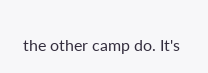the other camp do. It's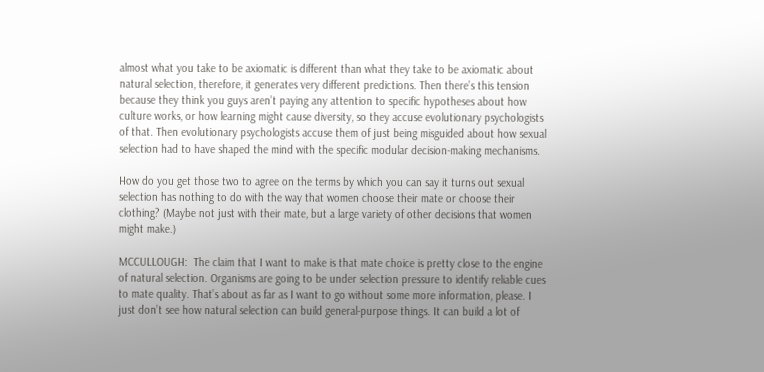almost what you take to be axiomatic is different than what they take to be axiomatic about natural selection, therefore, it generates very different predictions. Then there’s this tension because they think you guys aren’t paying any attention to specific hypotheses about how culture works, or how learning might cause diversity, so they accuse evolutionary psychologists of that. Then evolutionary psychologists accuse them of just being misguided about how sexual selection had to have shaped the mind with the specific modular decision-making mechanisms.

How do you get those two to agree on the terms by which you can say it turns out sexual selection has nothing to do with the way that women choose their mate or choose their clothing? (Maybe not just with their mate, but a large variety of other decisions that women might make.)

MCCULLOUGH:  The claim that I want to make is that mate choice is pretty close to the engine of natural selection. Organisms are going to be under selection pressure to identify reliable cues to mate quality. That’s about as far as I want to go without some more information, please. I just don’t see how natural selection can build general-purpose things. It can build a lot of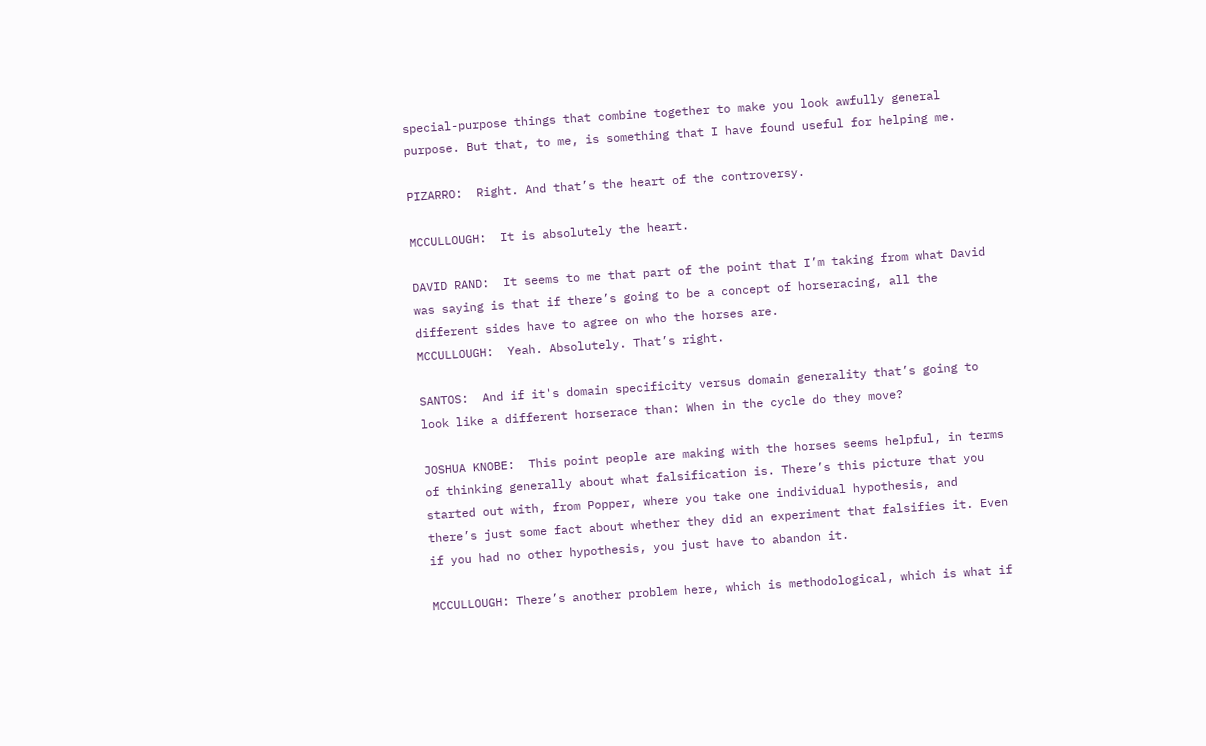special-purpose things that combine together to make you look awfully general purpose. But that, to me, is something that I have found useful for helping me.

PIZARRO:  Right. And that’s the heart of the controversy.

MCCULLOUGH:  It is absolutely the heart.

DAVID RAND:  It seems to me that part of the point that I’m taking from what David was saying is that if there’s going to be a concept of horseracing, all the different sides have to agree on who the horses are.
MCCULLOUGH:  Yeah. Absolutely. That’s right.

SANTOS:  And if it's domain specificity versus domain generality that’s going to look like a different horserace than: When in the cycle do they move?

JOSHUA KNOBE:  This point people are making with the horses seems helpful, in terms of thinking generally about what falsification is. There’s this picture that you started out with, from Popper, where you take one individual hypothesis, and there’s just some fact about whether they did an experiment that falsifies it. Even if you had no other hypothesis, you just have to abandon it.

MCCULLOUGH: There’s another problem here, which is methodological, which is what if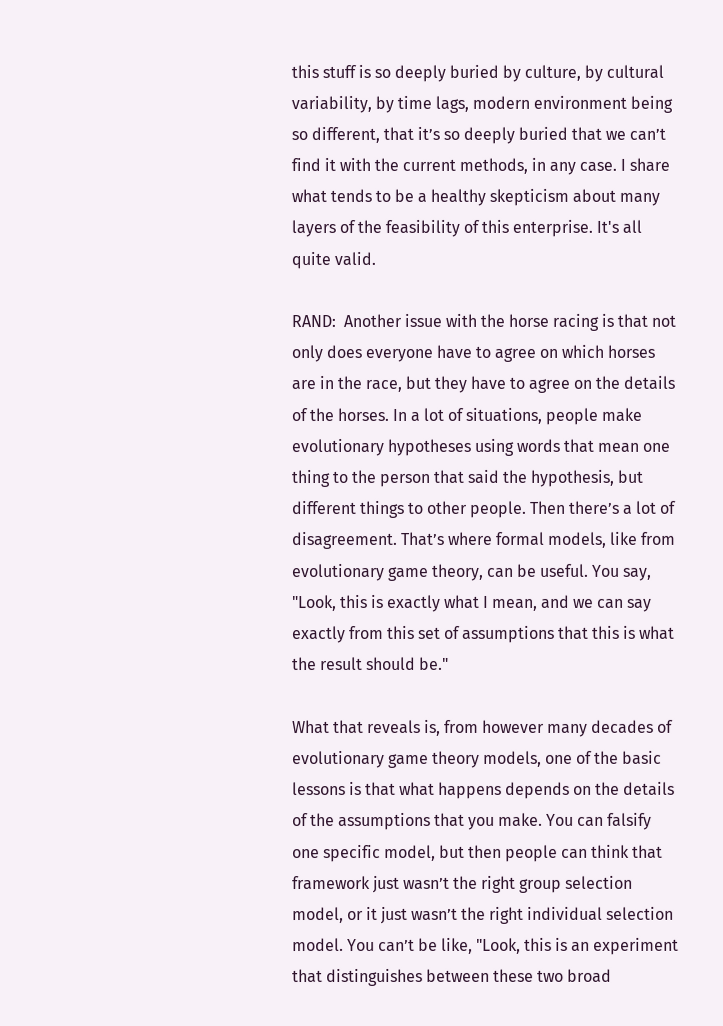this stuff is so deeply buried by culture, by cultural variability, by time lags, modern environment being so different, that it’s so deeply buried that we can’t find it with the current methods, in any case. I share what tends to be a healthy skepticism about many layers of the feasibility of this enterprise. It's all quite valid.

RAND:  Another issue with the horse racing is that not only does everyone have to agree on which horses are in the race, but they have to agree on the details of the horses. In a lot of situations, people make evolutionary hypotheses using words that mean one thing to the person that said the hypothesis, but different things to other people. Then there’s a lot of disagreement. That’s where formal models, like from evolutionary game theory, can be useful. You say, "Look, this is exactly what I mean, and we can say exactly from this set of assumptions that this is what the result should be."

What that reveals is, from however many decades of evolutionary game theory models, one of the basic lessons is that what happens depends on the details of the assumptions that you make. You can falsify one specific model, but then people can think that framework just wasn’t the right group selection model, or it just wasn’t the right individual selection model. You can’t be like, "Look, this is an experiment that distinguishes between these two broad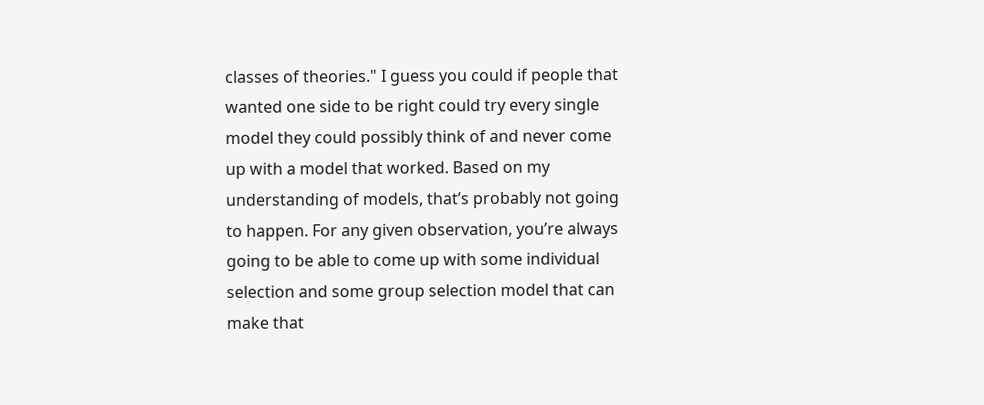classes of theories." I guess you could if people that wanted one side to be right could try every single model they could possibly think of and never come up with a model that worked. Based on my understanding of models, that’s probably not going to happen. For any given observation, you’re always going to be able to come up with some individual selection and some group selection model that can make that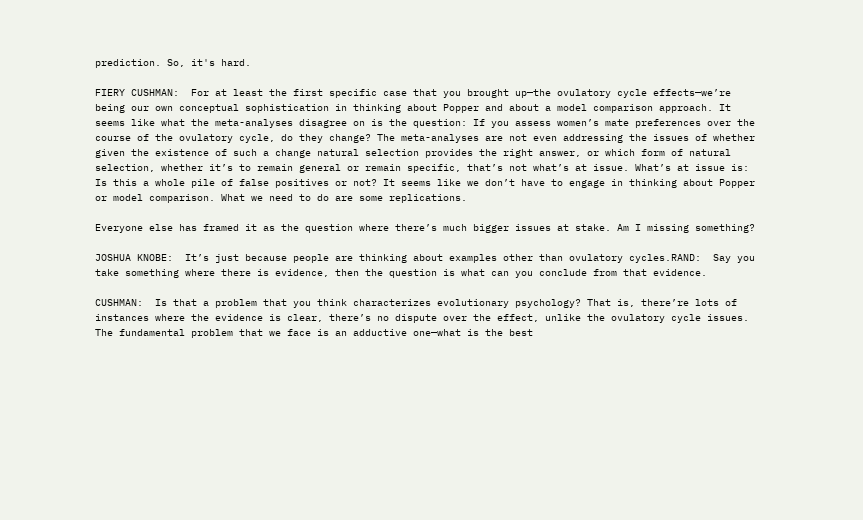prediction. So, it's hard.

FIERY CUSHMAN:  For at least the first specific case that you brought up—the ovulatory cycle effects—we’re being our own conceptual sophistication in thinking about Popper and about a model comparison approach. It seems like what the meta-analyses disagree on is the question: If you assess women’s mate preferences over the course of the ovulatory cycle, do they change? The meta-analyses are not even addressing the issues of whether given the existence of such a change natural selection provides the right answer, or which form of natural selection, whether it’s to remain general or remain specific, that’s not what’s at issue. What’s at issue is: Is this a whole pile of false positives or not? It seems like we don’t have to engage in thinking about Popper or model comparison. What we need to do are some replications.

Everyone else has framed it as the question where there’s much bigger issues at stake. Am I missing something?

JOSHUA KNOBE:  It’s just because people are thinking about examples other than ovulatory cycles.RAND:  Say you take something where there is evidence, then the question is what can you conclude from that evidence.

CUSHMAN:  Is that a problem that you think characterizes evolutionary psychology? That is, there’re lots of instances where the evidence is clear, there’s no dispute over the effect, unlike the ovulatory cycle issues. The fundamental problem that we face is an adductive one—what is the best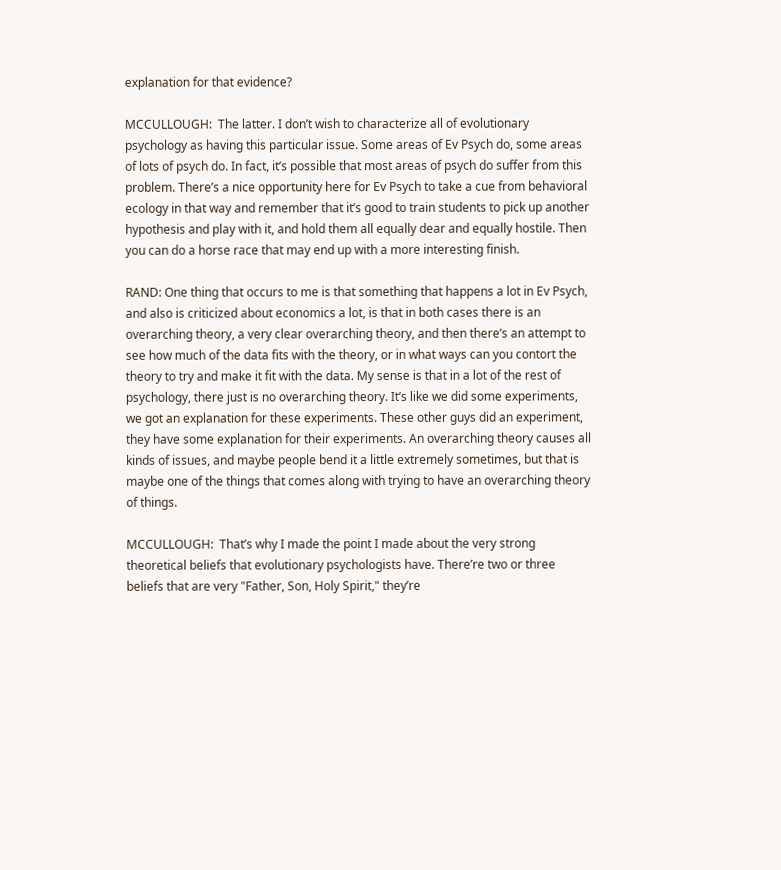explanation for that evidence?

MCCULLOUGH:  The latter. I don’t wish to characterize all of evolutionary psychology as having this particular issue. Some areas of Ev Psych do, some areas of lots of psych do. In fact, it’s possible that most areas of psych do suffer from this problem. There’s a nice opportunity here for Ev Psych to take a cue from behavioral ecology in that way and remember that it’s good to train students to pick up another hypothesis and play with it, and hold them all equally dear and equally hostile. Then you can do a horse race that may end up with a more interesting finish.

RAND: One thing that occurs to me is that something that happens a lot in Ev Psych, and also is criticized about economics a lot, is that in both cases there is an overarching theory, a very clear overarching theory, and then there’s an attempt to see how much of the data fits with the theory, or in what ways can you contort the theory to try and make it fit with the data. My sense is that in a lot of the rest of psychology, there just is no overarching theory. It’s like we did some experiments, we got an explanation for these experiments. These other guys did an experiment, they have some explanation for their experiments. An overarching theory causes all kinds of issues, and maybe people bend it a little extremely sometimes, but that is maybe one of the things that comes along with trying to have an overarching theory of things.

MCCULLOUGH:  That’s why I made the point I made about the very strong theoretical beliefs that evolutionary psychologists have. There’re two or three beliefs that are very "Father, Son, Holy Spirit," they’re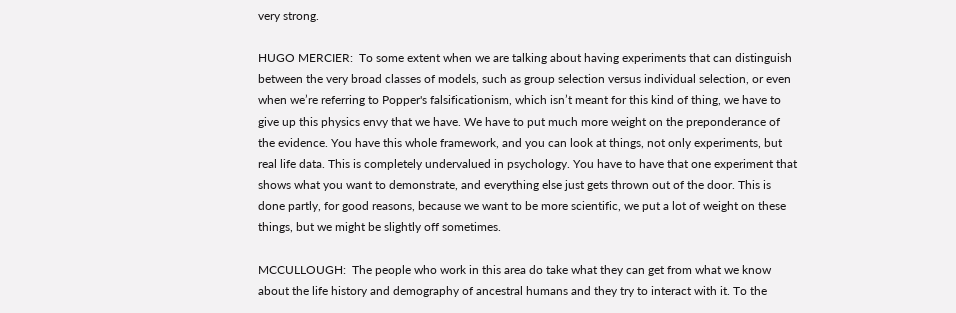very strong.

HUGO MERCIER:  To some extent when we are talking about having experiments that can distinguish between the very broad classes of models, such as group selection versus individual selection, or even when we’re referring to Popper's falsificationism, which isn’t meant for this kind of thing, we have to give up this physics envy that we have. We have to put much more weight on the preponderance of the evidence. You have this whole framework, and you can look at things, not only experiments, but real life data. This is completely undervalued in psychology. You have to have that one experiment that shows what you want to demonstrate, and everything else just gets thrown out of the door. This is done partly, for good reasons, because we want to be more scientific, we put a lot of weight on these things, but we might be slightly off sometimes.

MCCULLOUGH:  The people who work in this area do take what they can get from what we know about the life history and demography of ancestral humans and they try to interact with it. To the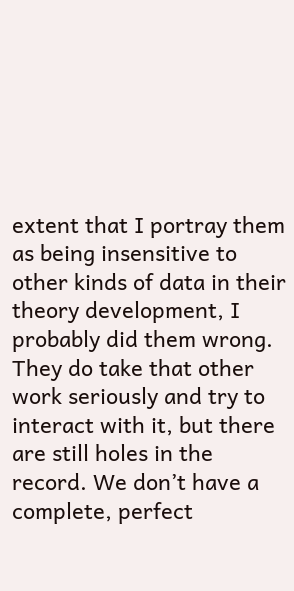extent that I portray them as being insensitive to other kinds of data in their theory development, I probably did them wrong. They do take that other work seriously and try to interact with it, but there are still holes in the record. We don’t have a complete, perfect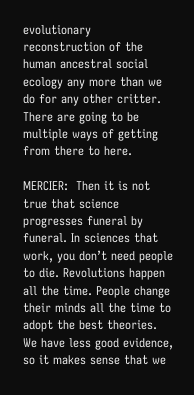evolutionary reconstruction of the human ancestral social ecology any more than we do for any other critter. There are going to be multiple ways of getting from there to here.

MERCIER:  Then it is not true that science progresses funeral by funeral. In sciences that work, you don’t need people to die. Revolutions happen all the time. People change their minds all the time to adopt the best theories. We have less good evidence, so it makes sense that we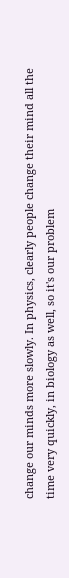change our minds more slowly. In physics, clearly people change their mind all the time very quickly, in biology as well, so it's our problem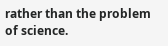rather than the problem of science.